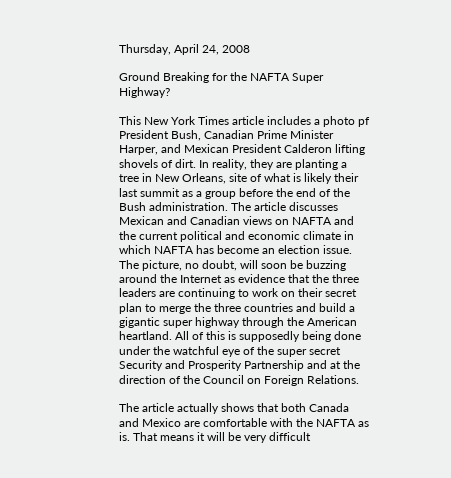Thursday, April 24, 2008

Ground Breaking for the NAFTA Super Highway?

This New York Times article includes a photo pf President Bush, Canadian Prime Minister Harper, and Mexican President Calderon lifting shovels of dirt. In reality, they are planting a tree in New Orleans, site of what is likely their last summit as a group before the end of the Bush administration. The article discusses Mexican and Canadian views on NAFTA and the current political and economic climate in which NAFTA has become an election issue. The picture, no doubt, will soon be buzzing around the Internet as evidence that the three leaders are continuing to work on their secret plan to merge the three countries and build a gigantic super highway through the American heartland. All of this is supposedly being done under the watchful eye of the super secret Security and Prosperity Partnership and at the direction of the Council on Foreign Relations.

The article actually shows that both Canada and Mexico are comfortable with the NAFTA as is. That means it will be very difficult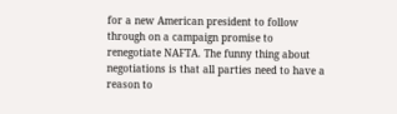for a new American president to follow through on a campaign promise to renegotiate NAFTA. The funny thing about negotiations is that all parties need to have a reason to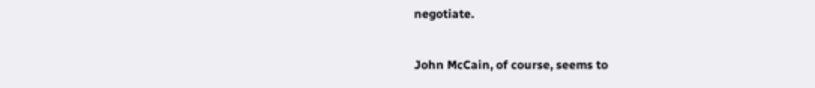negotiate.

John McCain, of course, seems to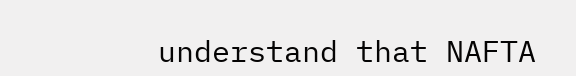understand that NAFTA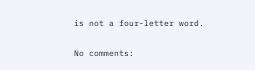is not a four-letter word.

No comments: